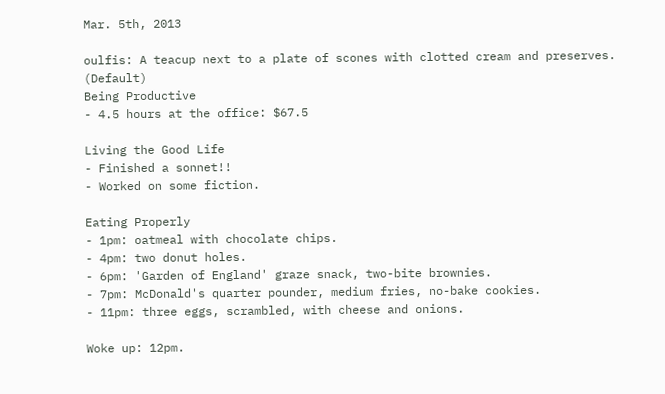Mar. 5th, 2013

oulfis: A teacup next to a plate of scones with clotted cream and preserves. (Default)
Being Productive
- 4.5 hours at the office: $67.5

Living the Good Life
- Finished a sonnet!!
- Worked on some fiction.

Eating Properly
- 1pm: oatmeal with chocolate chips.
- 4pm: two donut holes.
- 6pm: 'Garden of England' graze snack, two-bite brownies.
- 7pm: McDonald's quarter pounder, medium fries, no-bake cookies.
- 11pm: three eggs, scrambled, with cheese and onions.

Woke up: 12pm.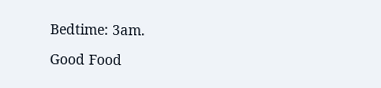Bedtime: 3am.

Good Food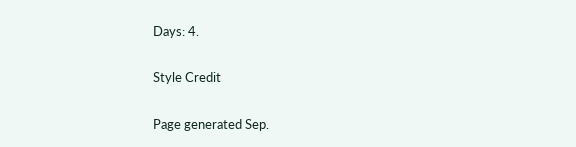Days: 4.

Style Credit

Page generated Sep.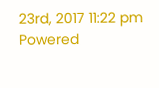23rd, 2017 11:22 pm
Powered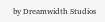by Dreamwidth Studios